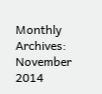Monthly Archives: November 2014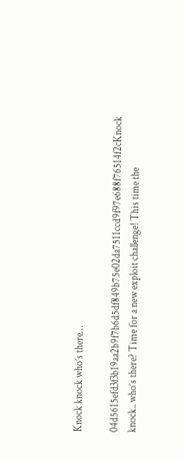Knock knock who’s there…

04d5615efd3f3b19aa2b9f7b6d5df849b75e02da7511ccd9f97e688f76514f2cKnock knock.. who’s there? Time for a new exploit challenge! This time the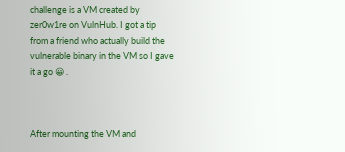challenge is a VM created by zer0w1re on VulnHub. I got a tip from a friend who actually build the vulnerable binary in the VM so I gave it a go 😀 .



After mounting the VM and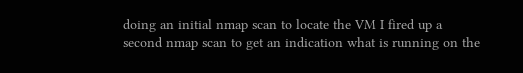doing an initial nmap scan to locate the VM I fired up a second nmap scan to get an indication what is running on the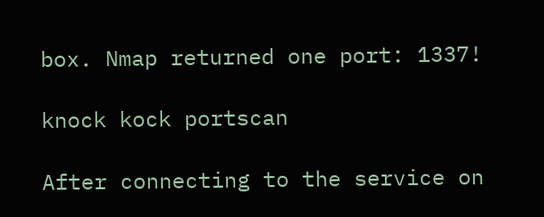box. Nmap returned one port: 1337!

knock kock portscan

After connecting to the service on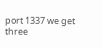port 1337 we get three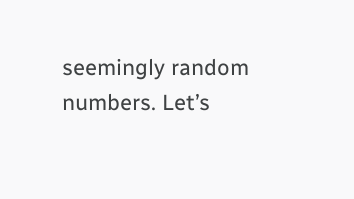seemingly random numbers. Let’s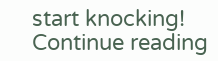start knocking! Continue reading